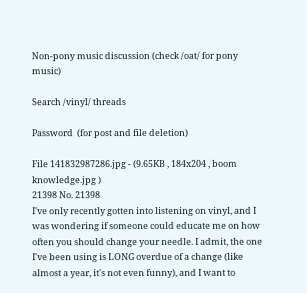Non-pony music discussion (check /oat/ for pony music)

Search /vinyl/ threads

Password  (for post and file deletion)

File 141832987286.jpg - (9.65KB , 184x204 , boom knowledge.jpg )
21398 No. 21398
I've only recently gotten into listening on vinyl, and I was wondering if someone could educate me on how often you should change your needle. I admit, the one I've been using is LONG overdue of a change (like almost a year, it's not even funny), and I want to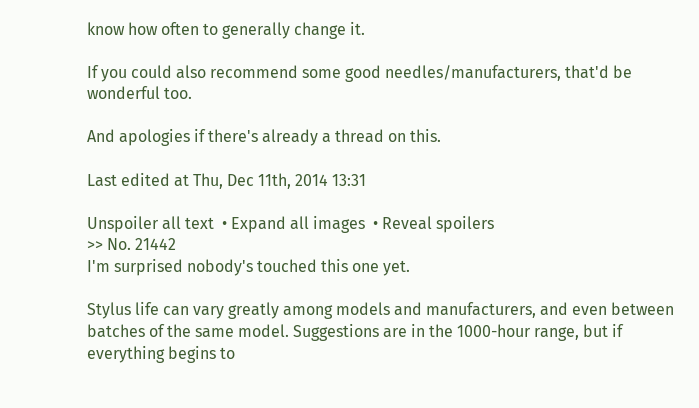know how often to generally change it.

If you could also recommend some good needles/manufacturers, that'd be wonderful too.

And apologies if there's already a thread on this.

Last edited at Thu, Dec 11th, 2014 13:31

Unspoiler all text  • Expand all images  • Reveal spoilers
>> No. 21442
I'm surprised nobody's touched this one yet.

Stylus life can vary greatly among models and manufacturers, and even between batches of the same model. Suggestions are in the 1000-hour range, but if everything begins to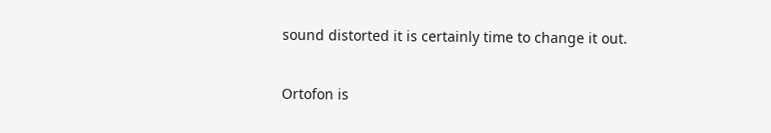sound distorted it is certainly time to change it out.

Ortofon is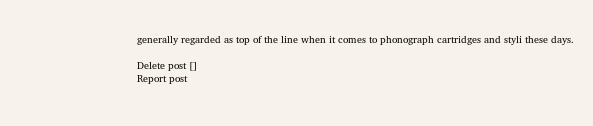generally regarded as top of the line when it comes to phonograph cartridges and styli these days.

Delete post []
Report post